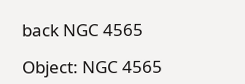back NGC 4565

Object: NGC 4565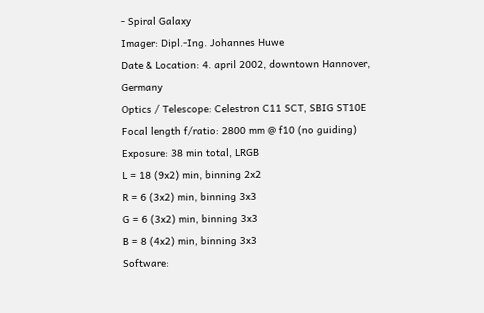- Spiral Galaxy
Imager: Dipl.-Ing. Johannes Huwe
Date & Location: 4. april 2002, downtown Hannover, Germany
Optics / Telescope: Celestron C11 SCT, SBIG ST10E
Focal length f/ratio: 2800 mm @ f10 (no guiding)
Exposure: 38 min total, LRGB
L = 18 (9x2) min, binning 2x2
R = 6 (3x2) min, binning 3x3
G = 6 (3x2) min, binning 3x3
B = 8 (4x2) min, binning 3x3
Software: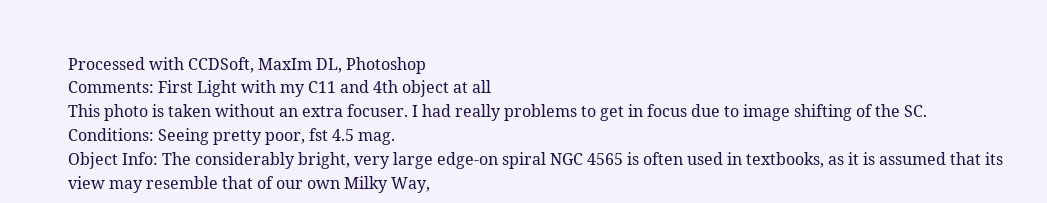Processed with CCDSoft, MaxIm DL, Photoshop
Comments: First Light with my C11 and 4th object at all
This photo is taken without an extra focuser. I had really problems to get in focus due to image shifting of the SC.
Conditions: Seeing pretty poor, fst 4.5 mag.
Object Info: The considerably bright, very large edge-on spiral NGC 4565 is often used in textbooks, as it is assumed that its view may resemble that of our own Milky Way,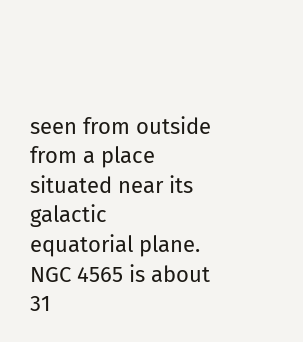seen from outside from a place situated near its galactic equatorial plane. NGC 4565 is about 31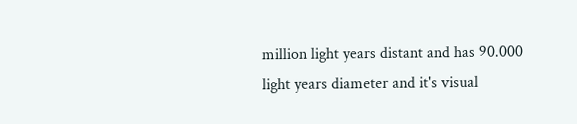million light years distant and has 90.000 light years diameter and it's visual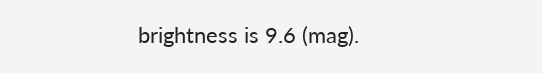brightness is 9.6 (mag).